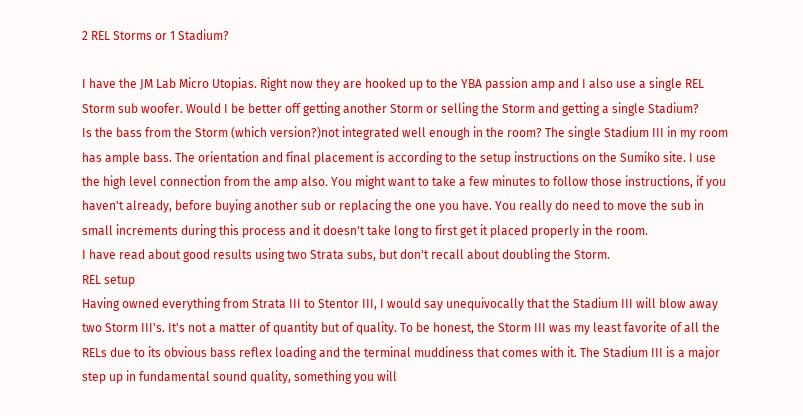2 REL Storms or 1 Stadium?

I have the JM Lab Micro Utopias. Right now they are hooked up to the YBA passion amp and I also use a single REL Storm sub woofer. Would I be better off getting another Storm or selling the Storm and getting a single Stadium?
Is the bass from the Storm (which version?)not integrated well enough in the room? The single Stadium III in my room has ample bass. The orientation and final placement is according to the setup instructions on the Sumiko site. I use the high level connection from the amp also. You might want to take a few minutes to follow those instructions, if you haven't already, before buying another sub or replacing the one you have. You really do need to move the sub in small increments during this process and it doesn't take long to first get it placed properly in the room.
I have read about good results using two Strata subs, but don't recall about doubling the Storm.
REL setup
Having owned everything from Strata III to Stentor III, I would say unequivocally that the Stadium III will blow away two Storm III's. It's not a matter of quantity but of quality. To be honest, the Storm III was my least favorite of all the RELs due to its obvious bass reflex loading and the terminal muddiness that comes with it. The Stadium III is a major step up in fundamental sound quality, something you will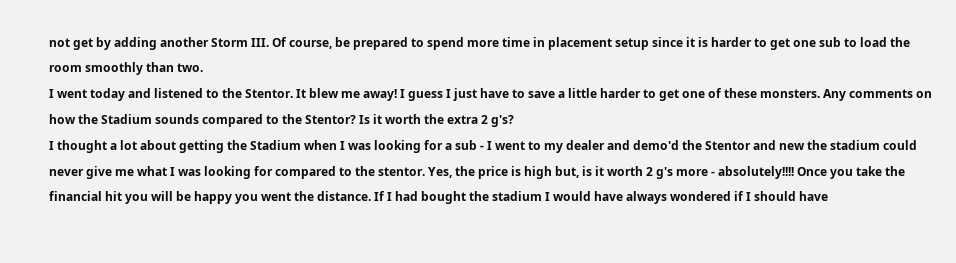not get by adding another Storm III. Of course, be prepared to spend more time in placement setup since it is harder to get one sub to load the room smoothly than two.
I went today and listened to the Stentor. It blew me away! I guess I just have to save a little harder to get one of these monsters. Any comments on how the Stadium sounds compared to the Stentor? Is it worth the extra 2 g's?
I thought a lot about getting the Stadium when I was looking for a sub - I went to my dealer and demo'd the Stentor and new the stadium could never give me what I was looking for compared to the stentor. Yes, the price is high but, is it worth 2 g's more - absolutely!!!! Once you take the financial hit you will be happy you went the distance. If I had bought the stadium I would have always wondered if I should have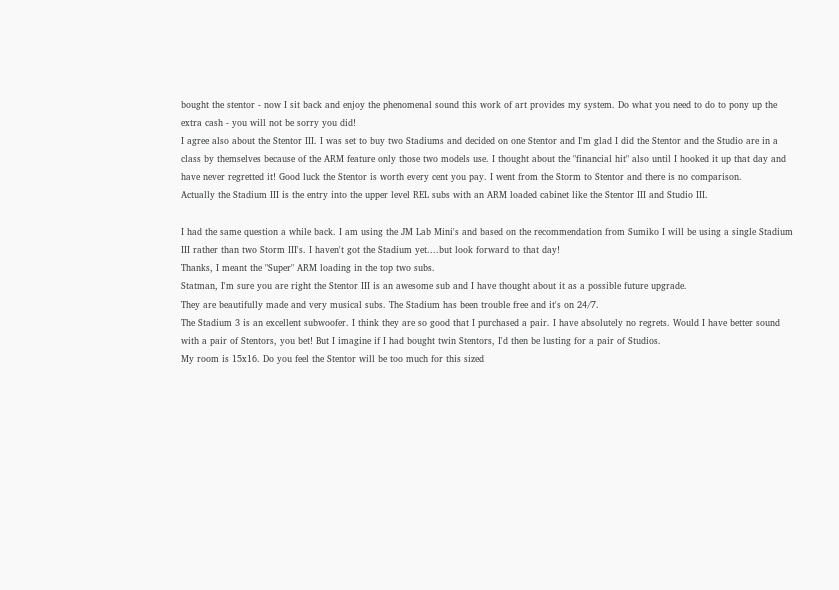bought the stentor - now I sit back and enjoy the phenomenal sound this work of art provides my system. Do what you need to do to pony up the extra cash - you will not be sorry you did!
I agree also about the Stentor III. I was set to buy two Stadiums and decided on one Stentor and I'm glad I did the Stentor and the Studio are in a class by themselves because of the ARM feature only those two models use. I thought about the "financial hit" also until I hooked it up that day and have never regretted it! Good luck the Stentor is worth every cent you pay. I went from the Storm to Stentor and there is no comparison.
Actually the Stadium III is the entry into the upper level REL subs with an ARM loaded cabinet like the Stentor III and Studio III.

I had the same question a while back. I am using the JM Lab Mini's and based on the recommendation from Sumiko I will be using a single Stadium III rather than two Storm III's. I haven't got the Stadium yet....but look forward to that day!
Thanks, I meant the "Super" ARM loading in the top two subs.
Statman, I'm sure you are right the Stentor III is an awesome sub and I have thought about it as a possible future upgrade.
They are beautifully made and very musical subs. The Stadium has been trouble free and it's on 24/7.
The Stadium 3 is an excellent subwoofer. I think they are so good that I purchased a pair. I have absolutely no regrets. Would I have better sound with a pair of Stentors, you bet! But I imagine if I had bought twin Stentors, I'd then be lusting for a pair of Studios.
My room is 15x16. Do you feel the Stentor will be too much for this sized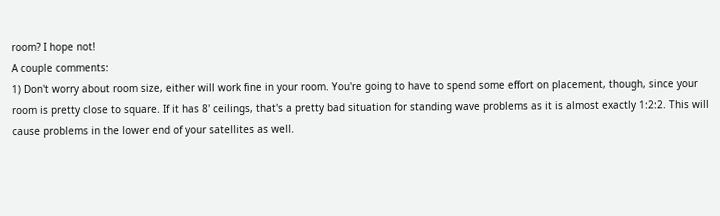room? I hope not!
A couple comments:
1) Don't worry about room size, either will work fine in your room. You're going to have to spend some effort on placement, though, since your room is pretty close to square. If it has 8' ceilings, that's a pretty bad situation for standing wave problems as it is almost exactly 1:2:2. This will cause problems in the lower end of your satellites as well.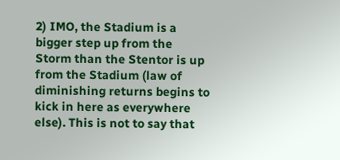2) IMO, the Stadium is a bigger step up from the Storm than the Stentor is up from the Stadium (law of diminishing returns begins to kick in here as everywhere else). This is not to say that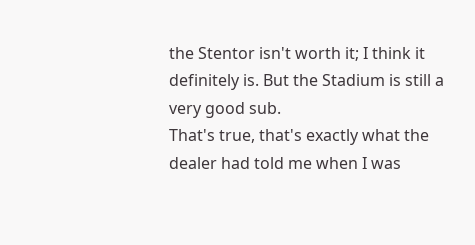the Stentor isn't worth it; I think it definitely is. But the Stadium is still a very good sub.
That's true, that's exactly what the dealer had told me when I was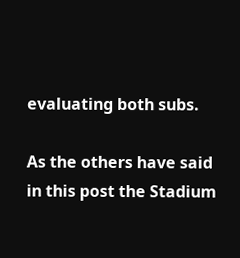evaluating both subs.

As the others have said in this post the Stadium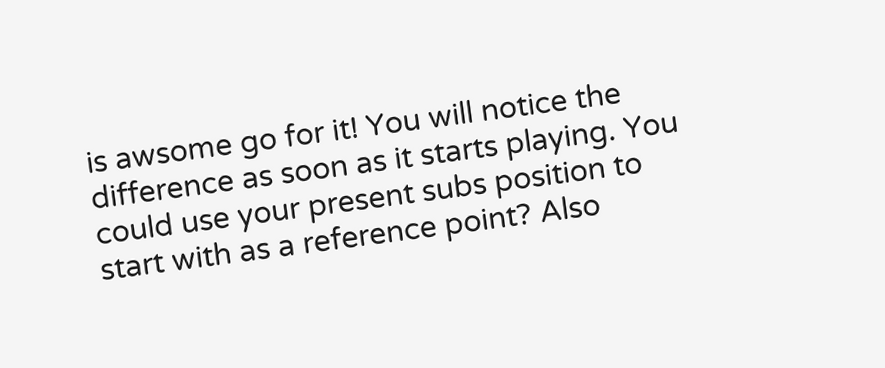is awsome go for it! You will notice the difference as soon as it starts playing. You could use your present subs position to start with as a reference point? Also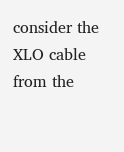consider the XLO cable from the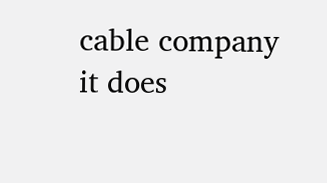cable company it does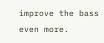improve the bass even more.